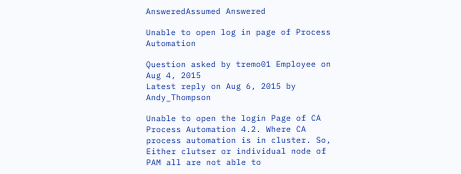AnsweredAssumed Answered

Unable to open log in page of Process Automation

Question asked by tremo01 Employee on Aug 4, 2015
Latest reply on Aug 6, 2015 by Andy_Thompson

Unable to open the login Page of CA Process Automation 4.2. Where CA process automation is in cluster. So, Either clutser or individual node of PAM all are not able to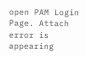open PAM Login Page. Attach error is appearing